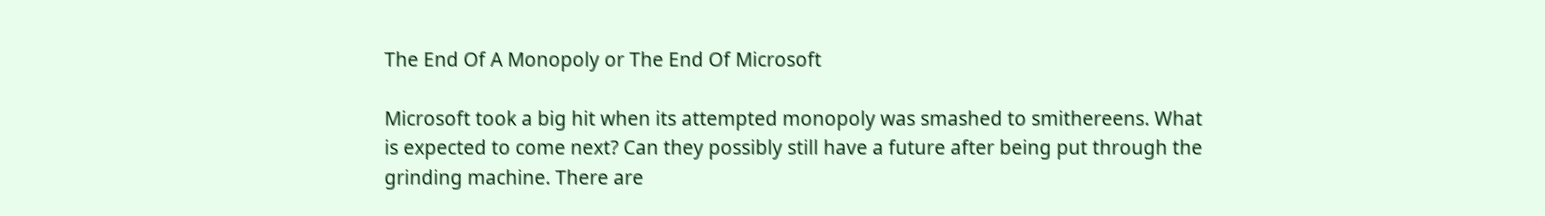The End Of A Monopoly or The End Of Microsoft

Microsoft took a big hit when its attempted monopoly was smashed to smithereens. What is expected to come next? Can they possibly still have a future after being put through the grinding machine. There are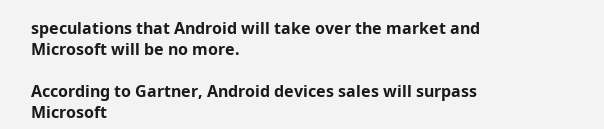speculations that Android will take over the market and Microsoft will be no more.

According to Gartner, Android devices sales will surpass Microsoft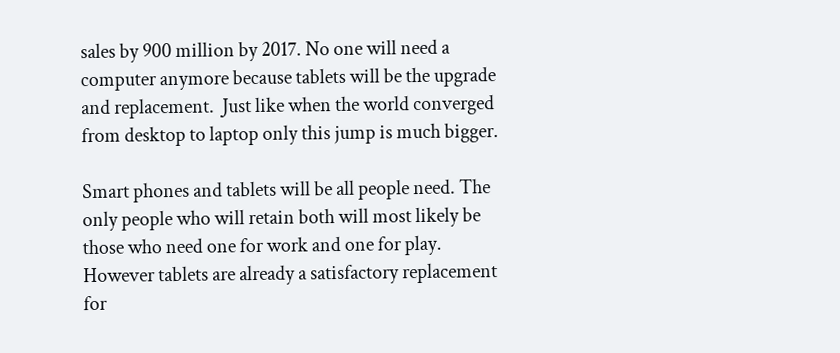sales by 900 million by 2017. No one will need a computer anymore because tablets will be the upgrade and replacement.  Just like when the world converged from desktop to laptop only this jump is much bigger.

Smart phones and tablets will be all people need. The only people who will retain both will most likely be those who need one for work and one for play. However tablets are already a satisfactory replacement for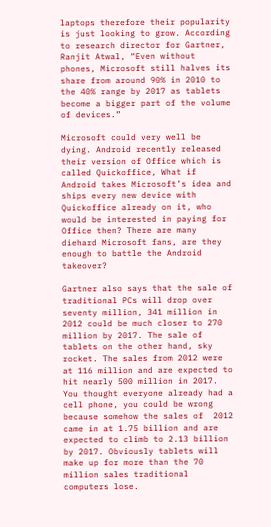laptops therefore their popularity is just looking to grow. According to research director for Gartner,  Ranjit Atwal, “Even without phones, Microsoft still halves its share from around 90% in 2010 to the 40% range by 2017 as tablets become a bigger part of the volume of devices.”

Microsoft could very well be dying. Android recently released their version of Office which is called Quickoffice, What if Android takes Microsoft’s idea and ships every new device with Quickoffice already on it, who would be interested in paying for Office then? There are many diehard Microsoft fans, are they enough to battle the Android takeover?

Gartner also says that the sale of traditional PCs will drop over seventy million, 341 million in 2012 could be much closer to 270 million by 2017. The sale of tablets on the other hand, sky rocket. The sales from 2012 were at 116 million and are expected to hit nearly 500 million in 2017. You thought everyone already had a cell phone, you could be wrong because somehow the sales of  2012 came in at 1.75 billion and are expected to climb to 2.13 billion by 2017. Obviously tablets will make up for more than the 70 million sales traditional computers lose.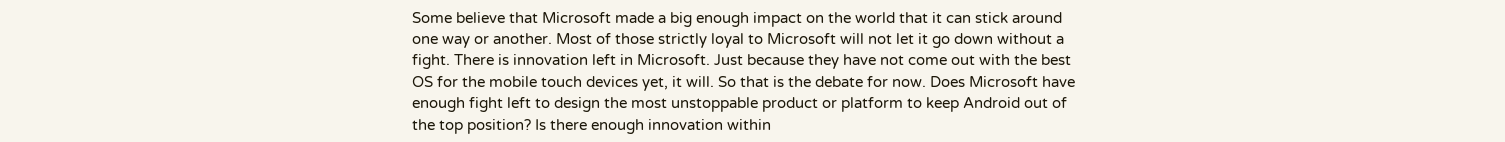Some believe that Microsoft made a big enough impact on the world that it can stick around one way or another. Most of those strictly loyal to Microsoft will not let it go down without a fight. There is innovation left in Microsoft. Just because they have not come out with the best OS for the mobile touch devices yet, it will. So that is the debate for now. Does Microsoft have enough fight left to design the most unstoppable product or platform to keep Android out of the top position? Is there enough innovation within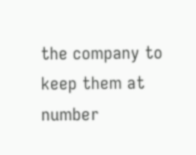the company to keep them at number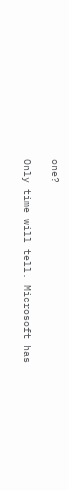one?

Only time will tell. Microsoft has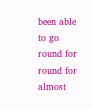been able to go round for round for almost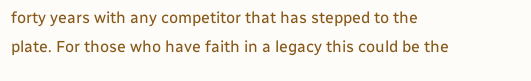forty years with any competitor that has stepped to the plate. For those who have faith in a legacy this could be the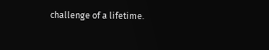challenge of a lifetime.